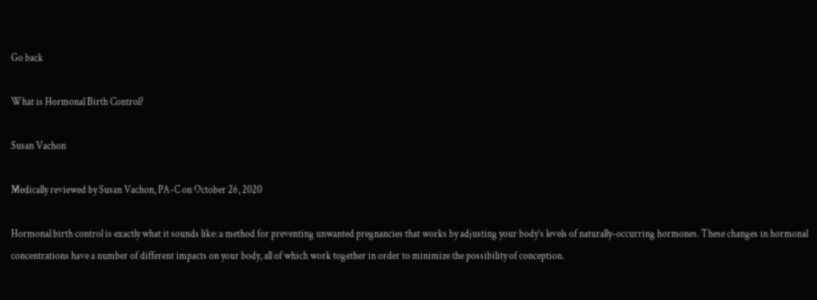Go back

What is Hormonal Birth Control?

Susan Vachon

Medically reviewed by Susan Vachon, PA-C on October 26, 2020

Hormonal birth control is exactly what it sounds like: a method for preventing unwanted pregnancies that works by adjusting your body’s levels of naturally-occurring hormones. These changes in hormonal concentrations have a number of different impacts on your body, all of which work together in order to minimize the possibility of conception.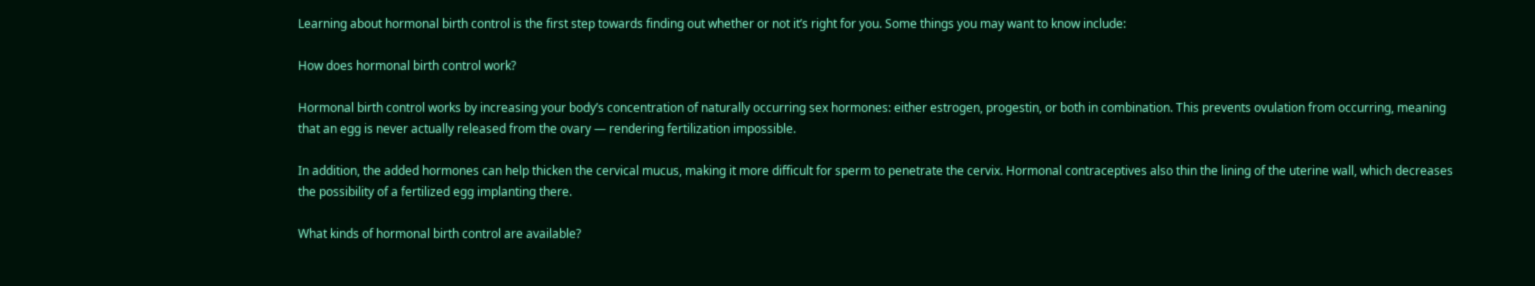Learning about hormonal birth control is the first step towards finding out whether or not it’s right for you. Some things you may want to know include:

How does hormonal birth control work?

Hormonal birth control works by increasing your body’s concentration of naturally occurring sex hormones: either estrogen, progestin, or both in combination. This prevents ovulation from occurring, meaning that an egg is never actually released from the ovary — rendering fertilization impossible.

In addition, the added hormones can help thicken the cervical mucus, making it more difficult for sperm to penetrate the cervix. Hormonal contraceptives also thin the lining of the uterine wall, which decreases the possibility of a fertilized egg implanting there.

What kinds of hormonal birth control are available?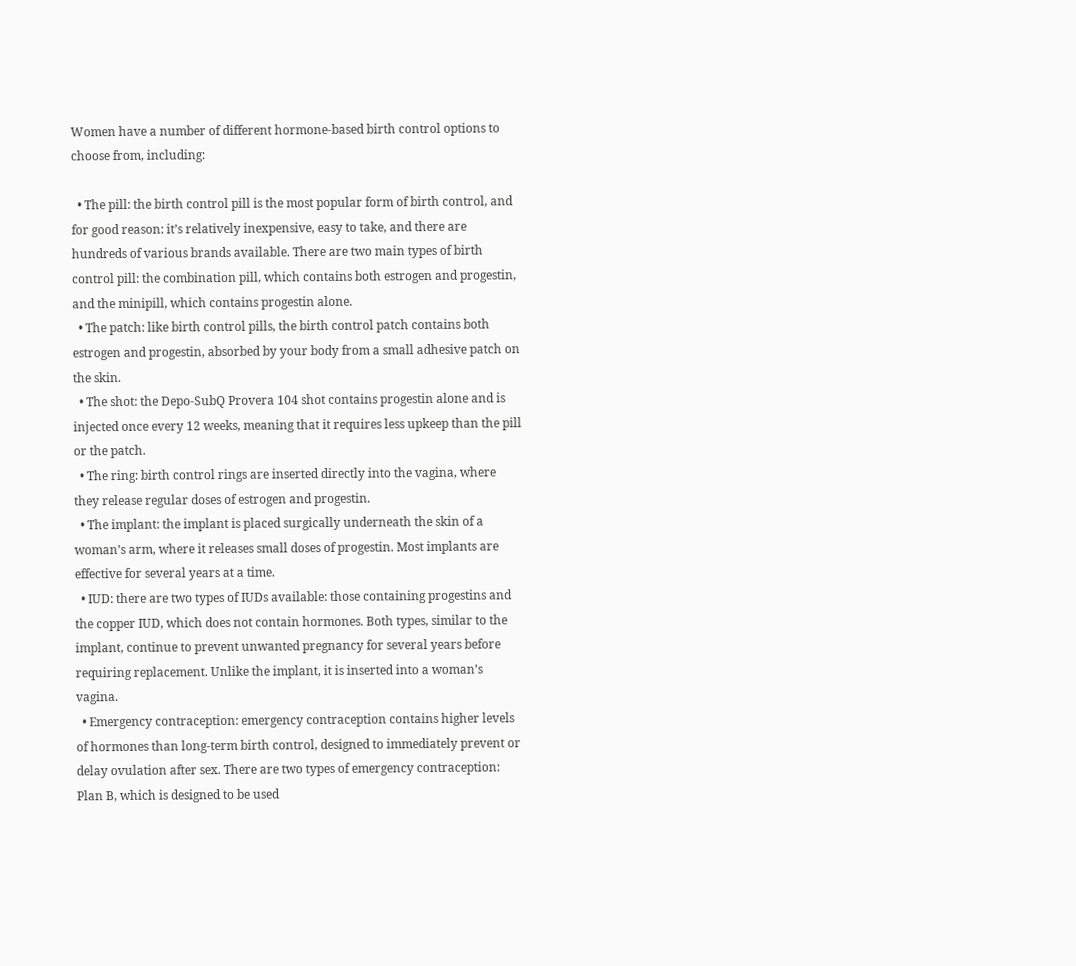Women have a number of different hormone-based birth control options to choose from, including:

  • The pill: the birth control pill is the most popular form of birth control, and for good reason: it’s relatively inexpensive, easy to take, and there are hundreds of various brands available. There are two main types of birth control pill: the combination pill, which contains both estrogen and progestin, and the minipill, which contains progestin alone.
  • The patch: like birth control pills, the birth control patch contains both estrogen and progestin, absorbed by your body from a small adhesive patch on the skin.
  • The shot: the Depo-SubQ Provera 104 shot contains progestin alone and is injected once every 12 weeks, meaning that it requires less upkeep than the pill or the patch.
  • The ring: birth control rings are inserted directly into the vagina, where they release regular doses of estrogen and progestin.
  • The implant: the implant is placed surgically underneath the skin of a woman’s arm, where it releases small doses of progestin. Most implants are effective for several years at a time.
  • IUD: there are two types of IUDs available: those containing progestins and the copper IUD, which does not contain hormones. Both types, similar to the implant, continue to prevent unwanted pregnancy for several years before requiring replacement. Unlike the implant, it is inserted into a woman’s vagina.
  • Emergency contraception: emergency contraception contains higher levels of hormones than long-term birth control, designed to immediately prevent or delay ovulation after sex. There are two types of emergency contraception: Plan B, which is designed to be used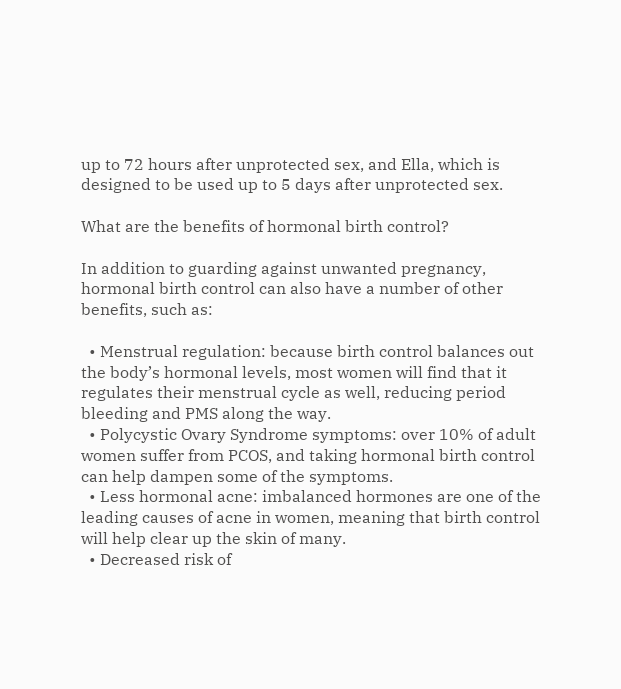up to 72 hours after unprotected sex, and Ella, which is designed to be used up to 5 days after unprotected sex.

What are the benefits of hormonal birth control?

In addition to guarding against unwanted pregnancy, hormonal birth control can also have a number of other benefits, such as:

  • Menstrual regulation: because birth control balances out the body’s hormonal levels, most women will find that it regulates their menstrual cycle as well, reducing period bleeding and PMS along the way.
  • Polycystic Ovary Syndrome symptoms: over 10% of adult women suffer from PCOS, and taking hormonal birth control can help dampen some of the symptoms.
  • Less hormonal acne: imbalanced hormones are one of the leading causes of acne in women, meaning that birth control will help clear up the skin of many.
  • Decreased risk of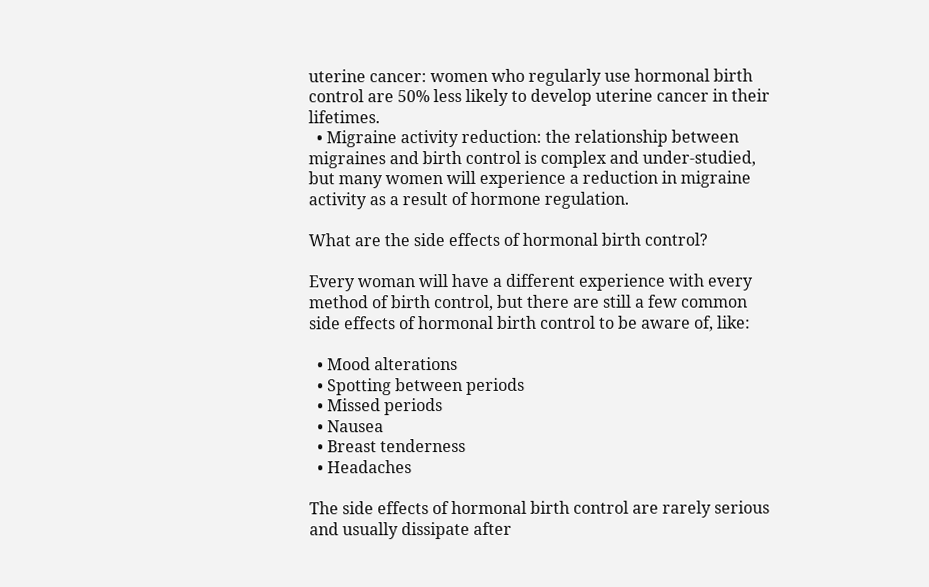uterine cancer: women who regularly use hormonal birth control are 50% less likely to develop uterine cancer in their lifetimes.
  • Migraine activity reduction: the relationship between migraines and birth control is complex and under-studied, but many women will experience a reduction in migraine activity as a result of hormone regulation.

What are the side effects of hormonal birth control?

Every woman will have a different experience with every method of birth control, but there are still a few common side effects of hormonal birth control to be aware of, like:

  • Mood alterations
  • Spotting between periods
  • Missed periods
  • Nausea
  • Breast tenderness
  • Headaches

The side effects of hormonal birth control are rarely serious and usually dissipate after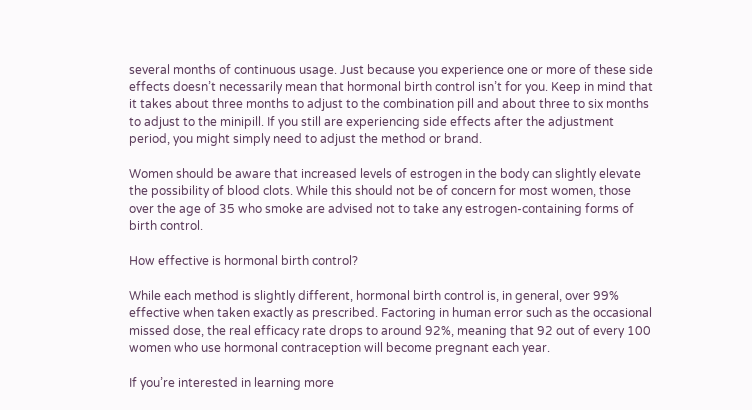several months of continuous usage. Just because you experience one or more of these side effects doesn’t necessarily mean that hormonal birth control isn’t for you. Keep in mind that it takes about three months to adjust to the combination pill and about three to six months to adjust to the minipill. If you still are experiencing side effects after the adjustment period, you might simply need to adjust the method or brand.

Women should be aware that increased levels of estrogen in the body can slightly elevate the possibility of blood clots. While this should not be of concern for most women, those over the age of 35 who smoke are advised not to take any estrogen-containing forms of birth control.

How effective is hormonal birth control?

While each method is slightly different, hormonal birth control is, in general, over 99% effective when taken exactly as prescribed. Factoring in human error such as the occasional missed dose, the real efficacy rate drops to around 92%, meaning that 92 out of every 100 women who use hormonal contraception will become pregnant each year.

If you’re interested in learning more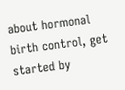about hormonal birth control, get started by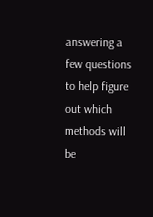answering a few questions to help figure out which methods will be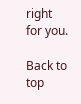right for you.

Back to top